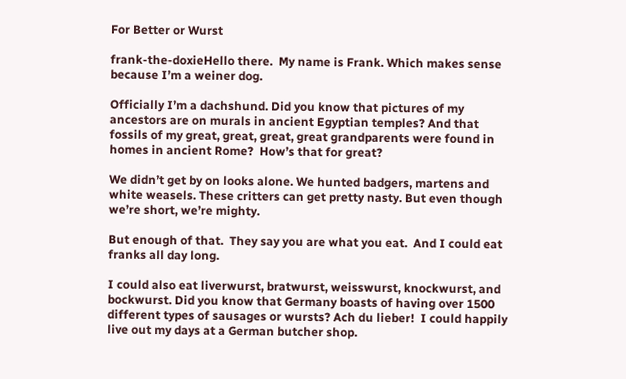For Better or Wurst

frank-the-doxieHello there.  My name is Frank. Which makes sense because I’m a weiner dog.

Officially I’m a dachshund. Did you know that pictures of my ancestors are on murals in ancient Egyptian temples? And that fossils of my great, great, great, great grandparents were found in homes in ancient Rome?  How’s that for great?

We didn’t get by on looks alone. We hunted badgers, martens and white weasels. These critters can get pretty nasty. But even though we’re short, we’re mighty.

But enough of that.  They say you are what you eat.  And I could eat franks all day long.

I could also eat liverwurst, bratwurst, weisswurst, knockwurst, and bockwurst. Did you know that Germany boasts of having over 1500 different types of sausages or wursts? Ach du lieber!  I could happily live out my days at a German butcher shop.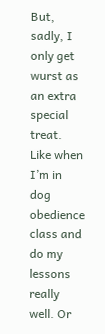But, sadly, I only get wurst as an extra special treat. Like when I’m in dog obedience class and do my lessons really well. Or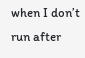when I don’t run after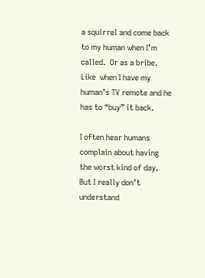a squirrel and come back to my human when I’m called.  Or as a bribe. Like  when I have my human’s TV remote and he has to “buy” it back.

I often hear humans complain about having the worst kind of day.  But I really don’t understand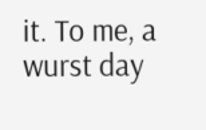it. To me, a wurst day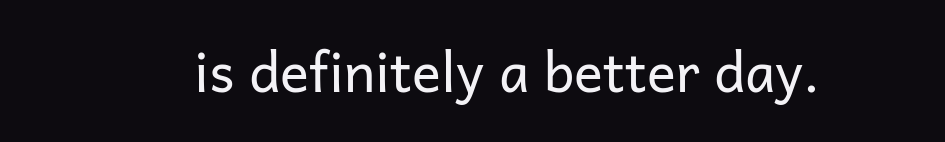is definitely a better day.